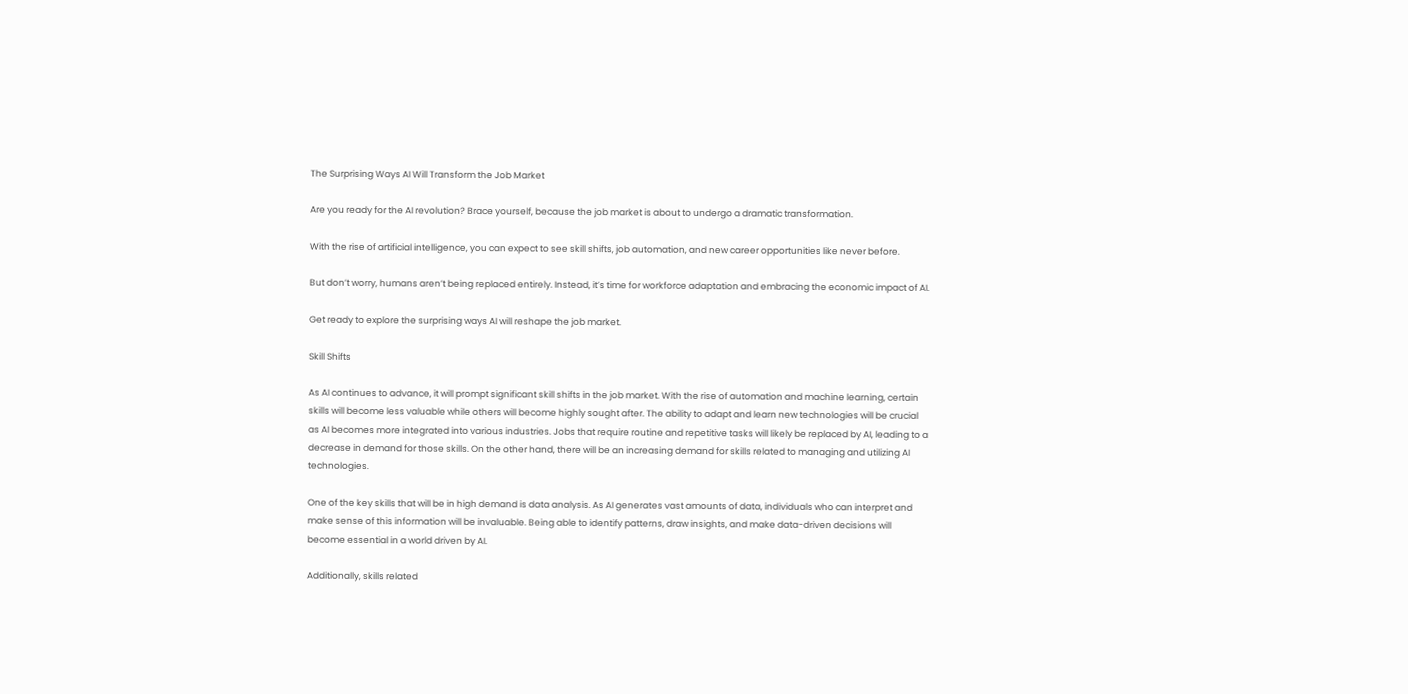The Surprising Ways AI Will Transform the Job Market

Are you ready for the AI revolution? Brace yourself, because the job market is about to undergo a dramatic transformation.

With the rise of artificial intelligence, you can expect to see skill shifts, job automation, and new career opportunities like never before.

But don’t worry, humans aren’t being replaced entirely. Instead, it’s time for workforce adaptation and embracing the economic impact of AI.

Get ready to explore the surprising ways AI will reshape the job market.

Skill Shifts

As AI continues to advance, it will prompt significant skill shifts in the job market. With the rise of automation and machine learning, certain skills will become less valuable while others will become highly sought after. The ability to adapt and learn new technologies will be crucial as AI becomes more integrated into various industries. Jobs that require routine and repetitive tasks will likely be replaced by AI, leading to a decrease in demand for those skills. On the other hand, there will be an increasing demand for skills related to managing and utilizing AI technologies.

One of the key skills that will be in high demand is data analysis. As AI generates vast amounts of data, individuals who can interpret and make sense of this information will be invaluable. Being able to identify patterns, draw insights, and make data-driven decisions will become essential in a world driven by AI.

Additionally, skills related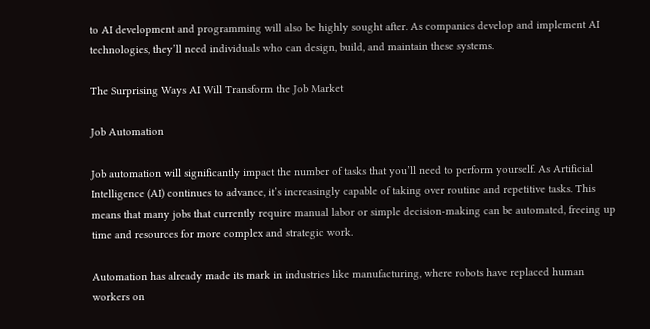to AI development and programming will also be highly sought after. As companies develop and implement AI technologies, they’ll need individuals who can design, build, and maintain these systems.

The Surprising Ways AI Will Transform the Job Market

Job Automation

Job automation will significantly impact the number of tasks that you’ll need to perform yourself. As Artificial Intelligence (AI) continues to advance, it’s increasingly capable of taking over routine and repetitive tasks. This means that many jobs that currently require manual labor or simple decision-making can be automated, freeing up time and resources for more complex and strategic work.

Automation has already made its mark in industries like manufacturing, where robots have replaced human workers on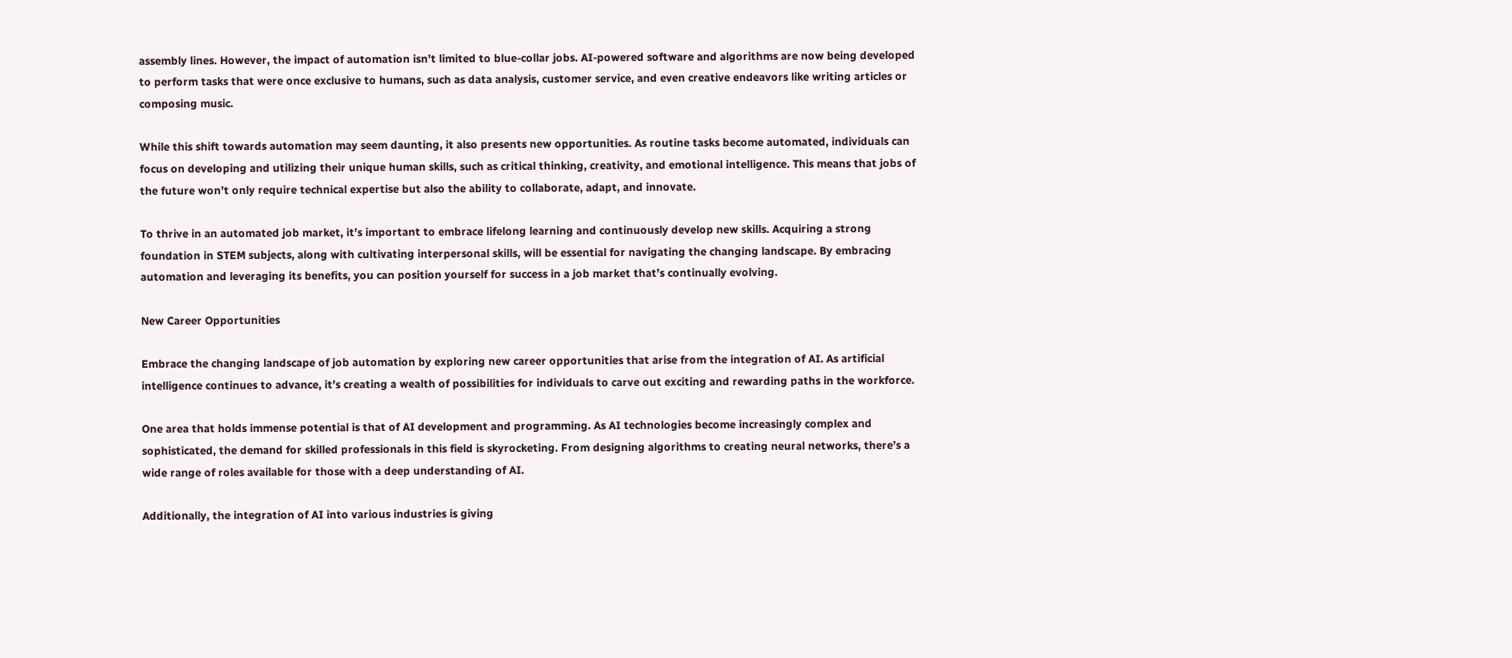assembly lines. However, the impact of automation isn’t limited to blue-collar jobs. AI-powered software and algorithms are now being developed to perform tasks that were once exclusive to humans, such as data analysis, customer service, and even creative endeavors like writing articles or composing music.

While this shift towards automation may seem daunting, it also presents new opportunities. As routine tasks become automated, individuals can focus on developing and utilizing their unique human skills, such as critical thinking, creativity, and emotional intelligence. This means that jobs of the future won’t only require technical expertise but also the ability to collaborate, adapt, and innovate.

To thrive in an automated job market, it’s important to embrace lifelong learning and continuously develop new skills. Acquiring a strong foundation in STEM subjects, along with cultivating interpersonal skills, will be essential for navigating the changing landscape. By embracing automation and leveraging its benefits, you can position yourself for success in a job market that’s continually evolving.

New Career Opportunities

Embrace the changing landscape of job automation by exploring new career opportunities that arise from the integration of AI. As artificial intelligence continues to advance, it’s creating a wealth of possibilities for individuals to carve out exciting and rewarding paths in the workforce.

One area that holds immense potential is that of AI development and programming. As AI technologies become increasingly complex and sophisticated, the demand for skilled professionals in this field is skyrocketing. From designing algorithms to creating neural networks, there’s a wide range of roles available for those with a deep understanding of AI.

Additionally, the integration of AI into various industries is giving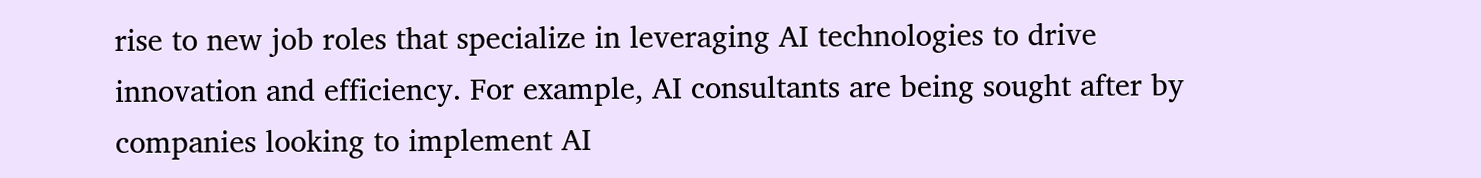rise to new job roles that specialize in leveraging AI technologies to drive innovation and efficiency. For example, AI consultants are being sought after by companies looking to implement AI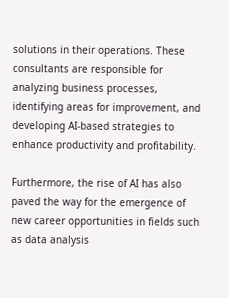solutions in their operations. These consultants are responsible for analyzing business processes, identifying areas for improvement, and developing AI-based strategies to enhance productivity and profitability.

Furthermore, the rise of AI has also paved the way for the emergence of new career opportunities in fields such as data analysis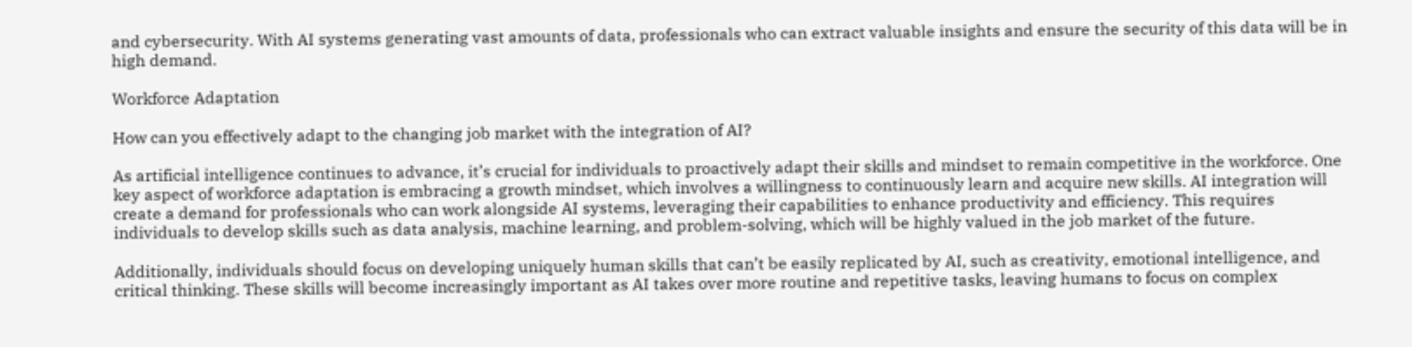and cybersecurity. With AI systems generating vast amounts of data, professionals who can extract valuable insights and ensure the security of this data will be in high demand.

Workforce Adaptation

How can you effectively adapt to the changing job market with the integration of AI?

As artificial intelligence continues to advance, it’s crucial for individuals to proactively adapt their skills and mindset to remain competitive in the workforce. One key aspect of workforce adaptation is embracing a growth mindset, which involves a willingness to continuously learn and acquire new skills. AI integration will create a demand for professionals who can work alongside AI systems, leveraging their capabilities to enhance productivity and efficiency. This requires individuals to develop skills such as data analysis, machine learning, and problem-solving, which will be highly valued in the job market of the future.

Additionally, individuals should focus on developing uniquely human skills that can’t be easily replicated by AI, such as creativity, emotional intelligence, and critical thinking. These skills will become increasingly important as AI takes over more routine and repetitive tasks, leaving humans to focus on complex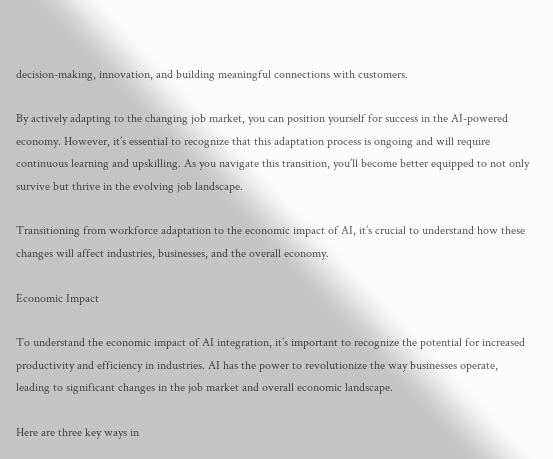decision-making, innovation, and building meaningful connections with customers.

By actively adapting to the changing job market, you can position yourself for success in the AI-powered economy. However, it’s essential to recognize that this adaptation process is ongoing and will require continuous learning and upskilling. As you navigate this transition, you’ll become better equipped to not only survive but thrive in the evolving job landscape.

Transitioning from workforce adaptation to the economic impact of AI, it’s crucial to understand how these changes will affect industries, businesses, and the overall economy.

Economic Impact

To understand the economic impact of AI integration, it’s important to recognize the potential for increased productivity and efficiency in industries. AI has the power to revolutionize the way businesses operate, leading to significant changes in the job market and overall economic landscape.

Here are three key ways in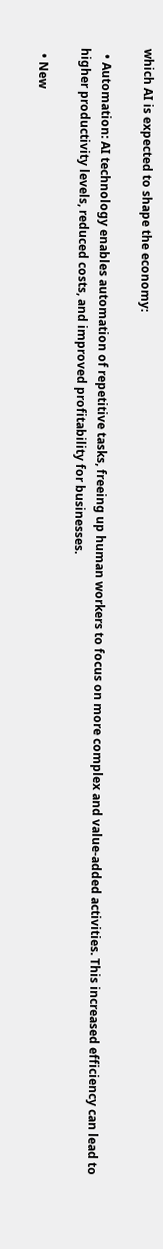which AI is expected to shape the economy:

  • Automation: AI technology enables automation of repetitive tasks, freeing up human workers to focus on more complex and value-added activities. This increased efficiency can lead to higher productivity levels, reduced costs, and improved profitability for businesses.

  • New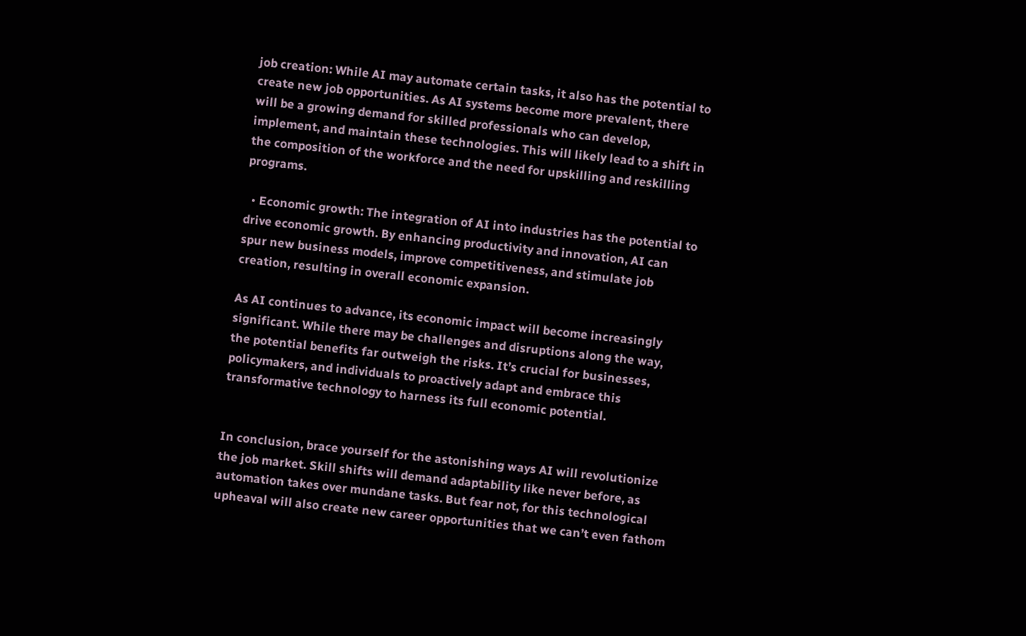job creation: While AI may automate certain tasks, it also has the potential to create new job opportunities. As AI systems become more prevalent, there will be a growing demand for skilled professionals who can develop, implement, and maintain these technologies. This will likely lead to a shift in the composition of the workforce and the need for upskilling and reskilling programs.

  • Economic growth: The integration of AI into industries has the potential to drive economic growth. By enhancing productivity and innovation, AI can spur new business models, improve competitiveness, and stimulate job creation, resulting in overall economic expansion.

As AI continues to advance, its economic impact will become increasingly significant. While there may be challenges and disruptions along the way, the potential benefits far outweigh the risks. It’s crucial for businesses, policymakers, and individuals to proactively adapt and embrace this transformative technology to harness its full economic potential.


In conclusion, brace yourself for the astonishing ways AI will revolutionize the job market. Skill shifts will demand adaptability like never before, as automation takes over mundane tasks. But fear not, for this technological upheaval will also create new career opportunities that we can’t even fathom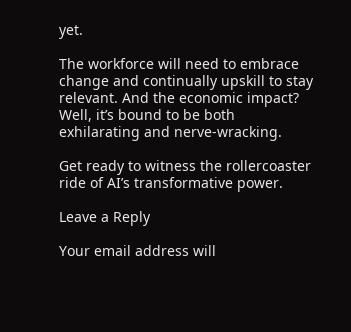yet.

The workforce will need to embrace change and continually upskill to stay relevant. And the economic impact? Well, it’s bound to be both exhilarating and nerve-wracking.

Get ready to witness the rollercoaster ride of AI’s transformative power.

Leave a Reply

Your email address will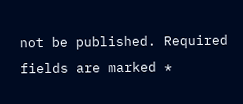not be published. Required fields are marked *